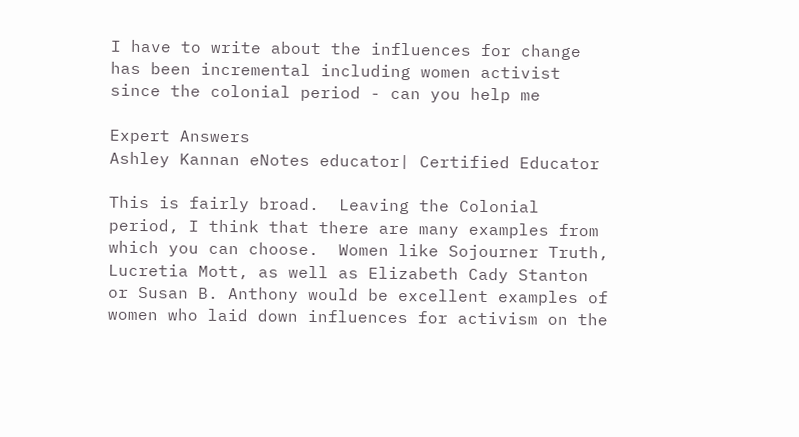I have to write about the influences for change has been incremental including women activist since the colonial period - can you help me

Expert Answers
Ashley Kannan eNotes educator| Certified Educator

This is fairly broad.  Leaving the Colonial period, I think that there are many examples from which you can choose.  Women like Sojourner Truth, Lucretia Mott, as well as Elizabeth Cady Stanton or Susan B. Anthony would be excellent examples of women who laid down influences for activism on the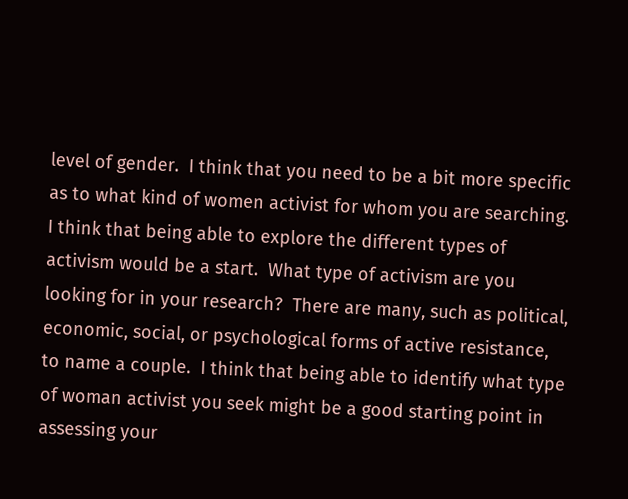level of gender.  I think that you need to be a bit more specific as to what kind of women activist for whom you are searching.  I think that being able to explore the different types of activism would be a start.  What type of activism are you looking for in your research?  There are many, such as political, economic, social, or psychological forms of active resistance, to name a couple.  I think that being able to identify what type of woman activist you seek might be a good starting point in assessing your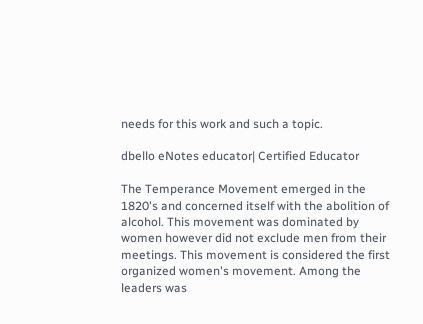needs for this work and such a topic.

dbello eNotes educator| Certified Educator

The Temperance Movement emerged in the 1820's and concerned itself with the abolition of alcohol. This movement was dominated by women however did not exclude men from their meetings. This movement is considered the first organized women's movement. Among the leaders was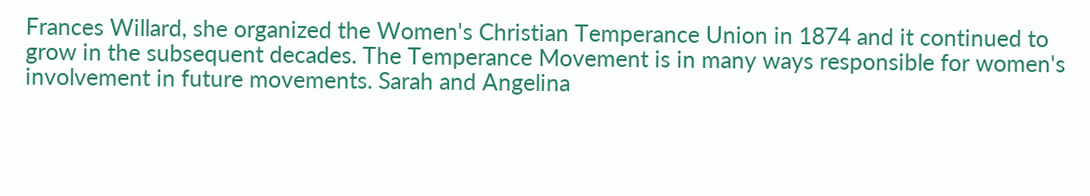Frances Willard, she organized the Women's Christian Temperance Union in 1874 and it continued to grow in the subsequent decades. The Temperance Movement is in many ways responsible for women's involvement in future movements. Sarah and Angelina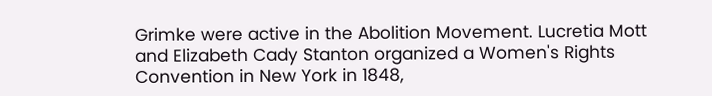Grimke were active in the Abolition Movement. Lucretia Mott and Elizabeth Cady Stanton organized a Women's Rights Convention in New York in 1848,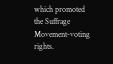which promoted the Suffrage Movement-voting rights.